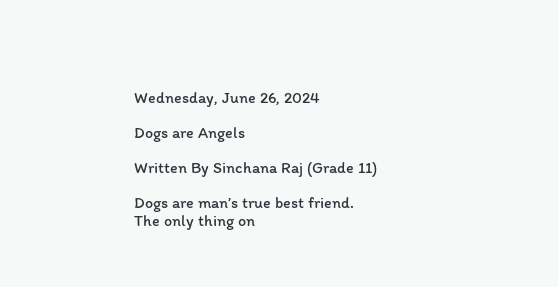Wednesday, June 26, 2024

Dogs are Angels

Written By Sinchana Raj (Grade 11)

Dogs are man’s true best friend. The only thing on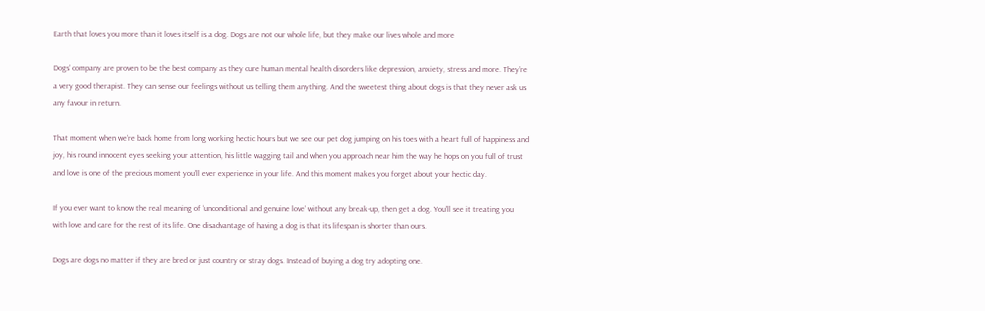Earth that loves you more than it loves itself is a dog. Dogs are not our whole life, but they make our lives whole and more

Dogs’ company are proven to be the best company as they cure human mental health disorders like depression, anxiety, stress and more. They’re a very good therapist. They can sense our feelings without us telling them anything. And the sweetest thing about dogs is that they never ask us any favour in return.

That moment when we’re back home from long working hectic hours but we see our pet dog jumping on his toes with a heart full of happiness and joy, his round innocent eyes seeking your attention, his little wagging tail and when you approach near him the way he hops on you full of trust and love is one of the precious moment you’ll ever experience in your life. And this moment makes you forget about your hectic day.

If you ever want to know the real meaning of ‘unconditional and genuine love’ without any break-up, then get a dog. You’ll see it treating you with love and care for the rest of its life. One disadvantage of having a dog is that its lifespan is shorter than ours.

Dogs are dogs no matter if they are bred or just country or stray dogs. Instead of buying a dog try adopting one.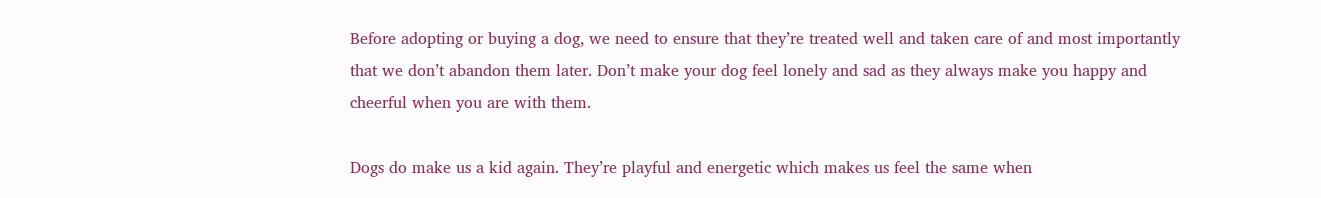Before adopting or buying a dog, we need to ensure that they’re treated well and taken care of and most importantly that we don’t abandon them later. Don’t make your dog feel lonely and sad as they always make you happy and cheerful when you are with them.

Dogs do make us a kid again. They’re playful and energetic which makes us feel the same when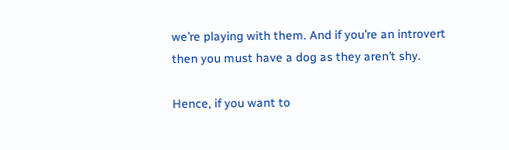we’re playing with them. And if you’re an introvert then you must have a dog as they aren’t shy.

Hence, if you want to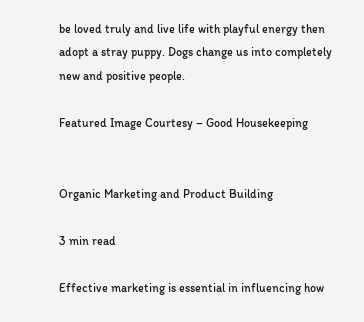be loved truly and live life with playful energy then adopt a stray puppy. Dogs change us into completely new and positive people.

Featured Image Courtesy – Good Housekeeping


Organic Marketing and Product Building

3 min read

Effective marketing is essential in influencing how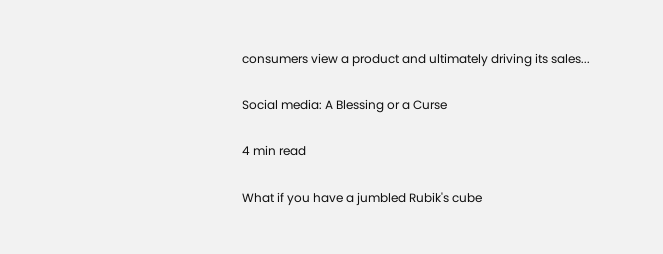consumers view a product and ultimately driving its sales...

Social media: A Blessing or a Curse

4 min read

What if you have a jumbled Rubik's cube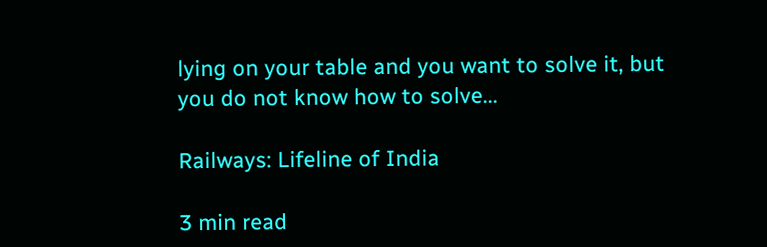lying on your table and you want to solve it, but you do not know how to solve...

Railways: Lifeline of India

3 min read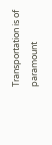Transportation is of paramount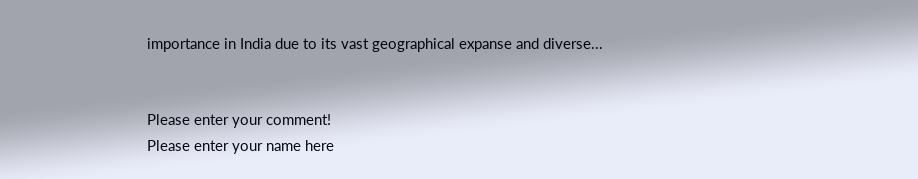importance in India due to its vast geographical expanse and diverse...


Please enter your comment!
Please enter your name here